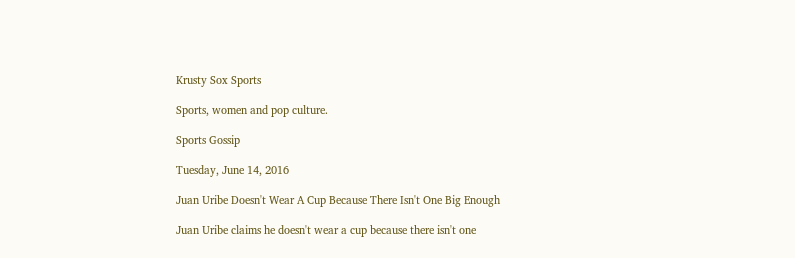Krusty Sox Sports

Sports, women and pop culture.

Sports Gossip

Tuesday, June 14, 2016

Juan Uribe Doesn't Wear A Cup Because There Isn't One Big Enough

Juan Uribe claims he doesn't wear a cup because there isn't one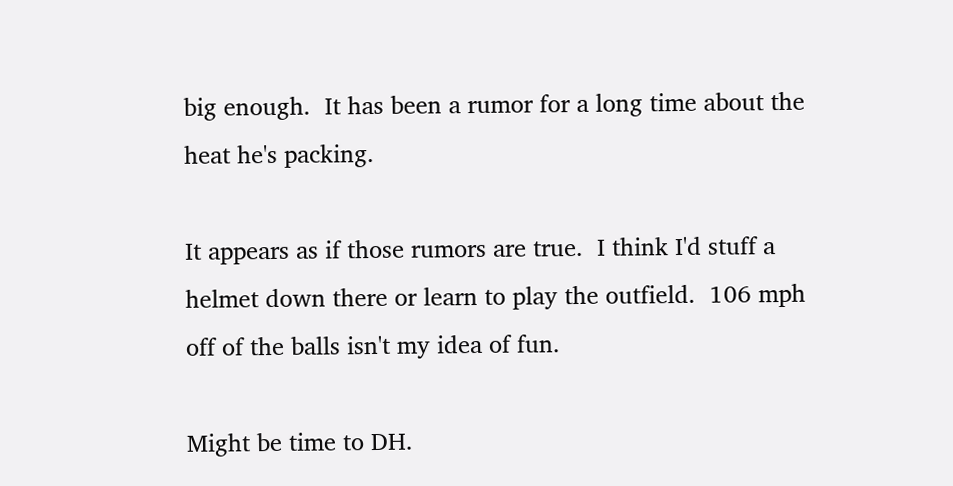big enough.  It has been a rumor for a long time about the heat he's packing.

It appears as if those rumors are true.  I think I'd stuff a helmet down there or learn to play the outfield.  106 mph off of the balls isn't my idea of fun.

Might be time to DH.